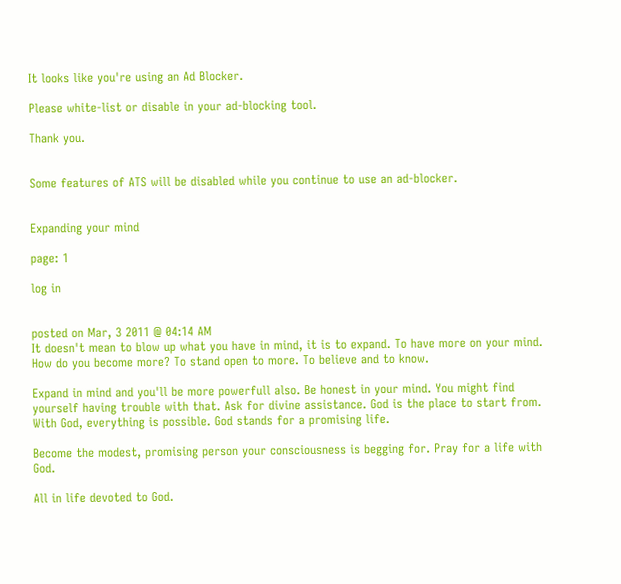It looks like you're using an Ad Blocker.

Please white-list or disable in your ad-blocking tool.

Thank you.


Some features of ATS will be disabled while you continue to use an ad-blocker.


Expanding your mind

page: 1

log in


posted on Mar, 3 2011 @ 04:14 AM
It doesn't mean to blow up what you have in mind, it is to expand. To have more on your mind. How do you become more? To stand open to more. To believe and to know.

Expand in mind and you'll be more powerfull also. Be honest in your mind. You might find yourself having trouble with that. Ask for divine assistance. God is the place to start from. With God, everything is possible. God stands for a promising life.

Become the modest, promising person your consciousness is begging for. Pray for a life with God.

All in life devoted to God.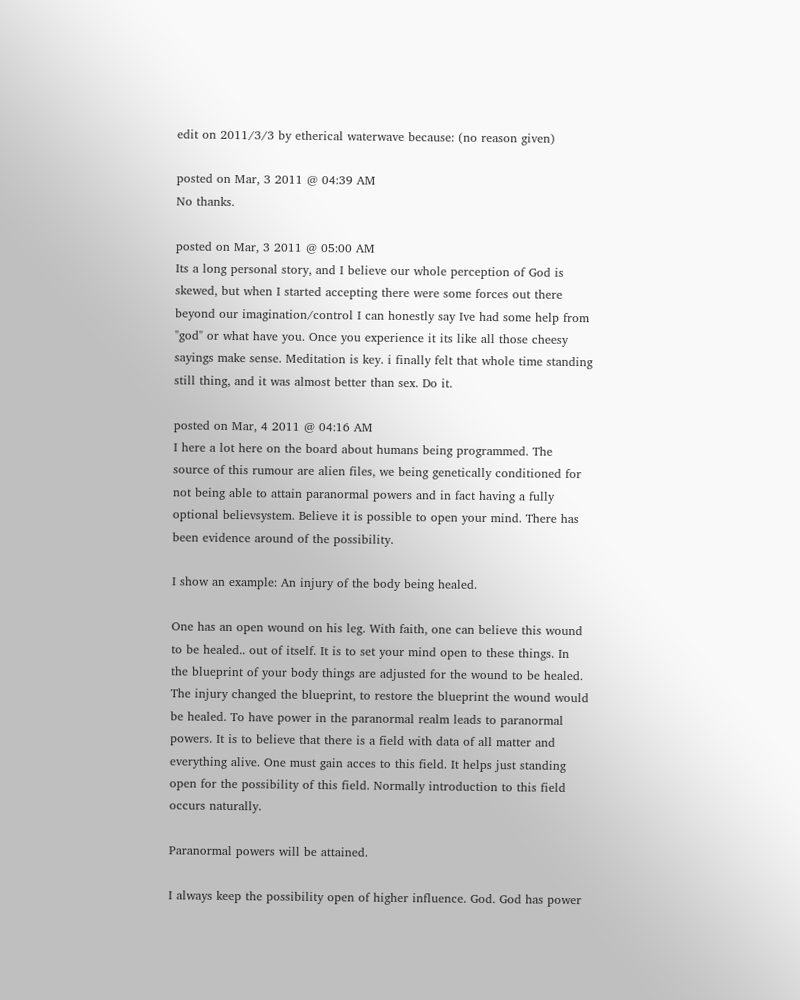edit on 2011/3/3 by etherical waterwave because: (no reason given)

posted on Mar, 3 2011 @ 04:39 AM
No thanks.

posted on Mar, 3 2011 @ 05:00 AM
Its a long personal story, and I believe our whole perception of God is skewed, but when I started accepting there were some forces out there beyond our imagination/control I can honestly say Ive had some help from "god" or what have you. Once you experience it its like all those cheesy sayings make sense. Meditation is key. i finally felt that whole time standing still thing, and it was almost better than sex. Do it.

posted on Mar, 4 2011 @ 04:16 AM
I here a lot here on the board about humans being programmed. The source of this rumour are alien files, we being genetically conditioned for not being able to attain paranormal powers and in fact having a fully optional believsystem. Believe it is possible to open your mind. There has been evidence around of the possibility.

I show an example: An injury of the body being healed.

One has an open wound on his leg. With faith, one can believe this wound to be healed.. out of itself. It is to set your mind open to these things. In the blueprint of your body things are adjusted for the wound to be healed. The injury changed the blueprint, to restore the blueprint the wound would be healed. To have power in the paranormal realm leads to paranormal powers. It is to believe that there is a field with data of all matter and everything alive. One must gain acces to this field. It helps just standing open for the possibility of this field. Normally introduction to this field occurs naturally.

Paranormal powers will be attained.

I always keep the possibility open of higher influence. God. God has power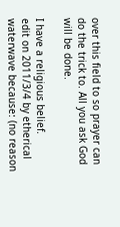over this field to so prayer can do the trick to. All you ask God will be done.

I have a religious belief.
edit on 2011/3/4 by etherical waterwave because: (no reason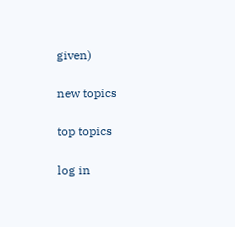given)

new topics

top topics

log in